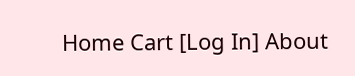Home Cart [Log In] About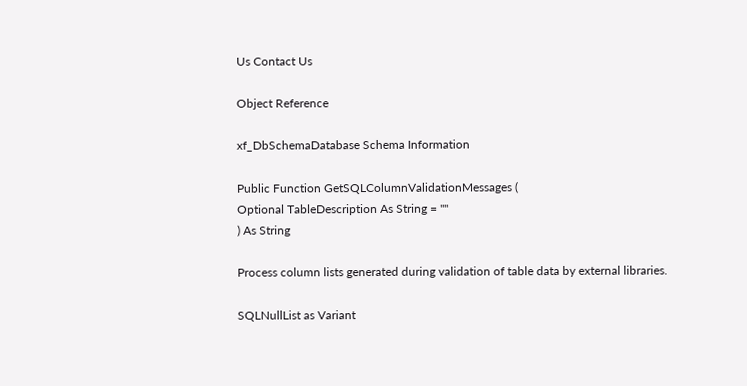Us Contact Us

Object Reference

xf_DbSchemaDatabase Schema Information

Public Function GetSQLColumnValidationMessages (
Optional TableDescription As String = ""
) As String

Process column lists generated during validation of table data by external libraries.

SQLNullList as Variant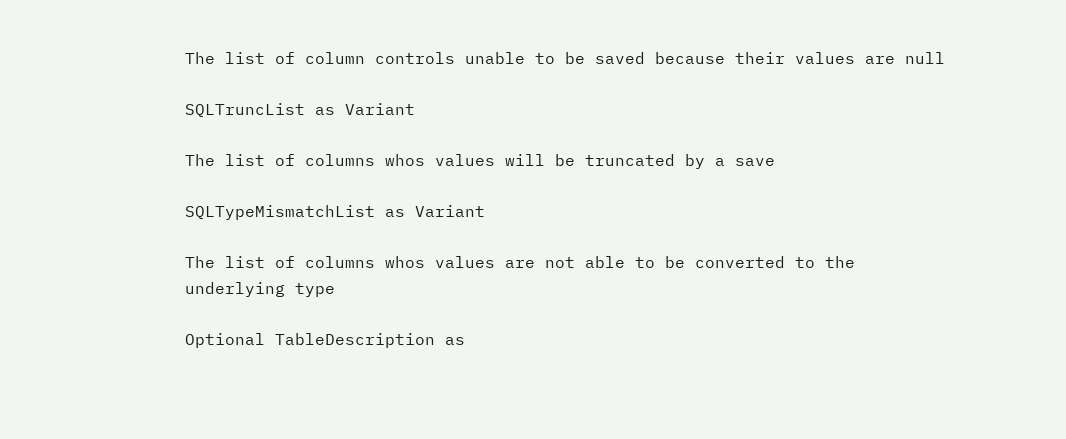The list of column controls unable to be saved because their values are null

SQLTruncList as Variant

The list of columns whos values will be truncated by a save

SQLTypeMismatchList as Variant

The list of columns whos values are not able to be converted to the underlying type

Optional TableDescription as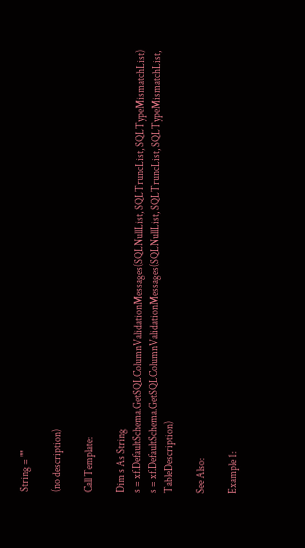String = ""

(no description)

Call Template:

Dim s As String
s = xf.DefaultSchema.GetSQLColumnValidationMessages(SQLNullList, SQLTruncList, SQLTypeMismatchList)
s = xf.DefaultSchema.GetSQLColumnValidationMessages(SQLNullList, SQLTruncList, SQLTypeMismatchList, TableDescription)

See Also:

Example 1: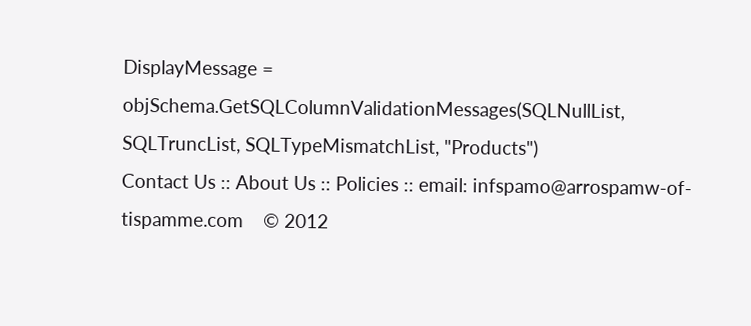DisplayMessage = objSchema.GetSQLColumnValidationMessages(SQLNullList, SQLTruncList, SQLTypeMismatchList, "Products")
Contact Us :: About Us :: Policies :: email: infspamo@arrospamw-of-tispamme.com    © 2012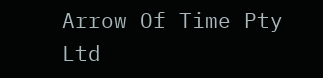Arrow Of Time Pty Ltd